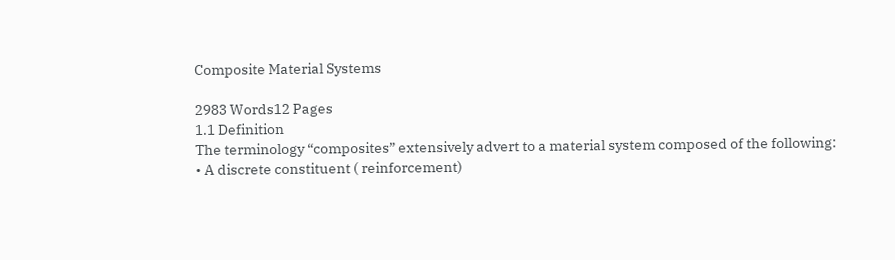Composite Material Systems

2983 Words12 Pages
1.1 Definition
The terminology “composites” extensively advert to a material system composed of the following:
• A discrete constituent ( reinforcement)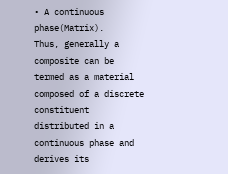• A continuous phase(Matrix).
Thus, generally a composite can be termed as a material composed of a discrete constituent distributed in a continuous phase and derives its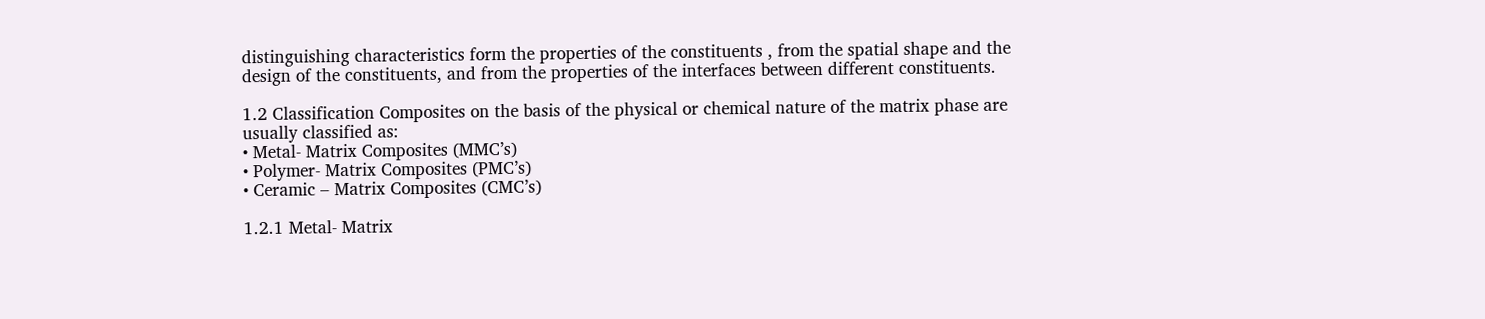distinguishing characteristics form the properties of the constituents , from the spatial shape and the design of the constituents, and from the properties of the interfaces between different constituents.

1.2 Classification Composites on the basis of the physical or chemical nature of the matrix phase are usually classified as:
• Metal- Matrix Composites (MMC’s)
• Polymer- Matrix Composites (PMC’s)
• Ceramic – Matrix Composites (CMC’s)

1.2.1 Metal- Matrix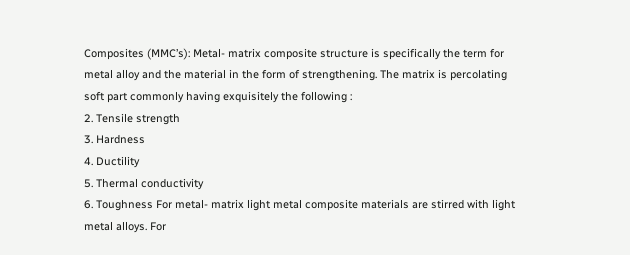Composites (MMC’s): Metal- matrix composite structure is specifically the term for metal alloy and the material in the form of strengthening. The matrix is percolating soft part commonly having exquisitely the following :
2. Tensile strength
3. Hardness
4. Ductility
5. Thermal conductivity
6. Toughness For metal- matrix light metal composite materials are stirred with light metal alloys. For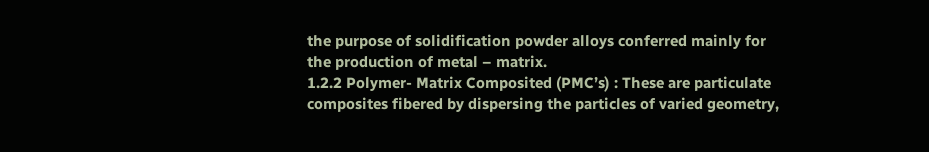the purpose of solidification powder alloys conferred mainly for the production of metal – matrix.
1.2.2 Polymer- Matrix Composited (PMC’s) : These are particulate composites fibered by dispersing the particles of varied geometry,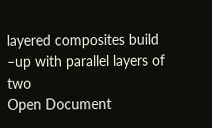layered composites build –up with parallel layers of two
Open Document